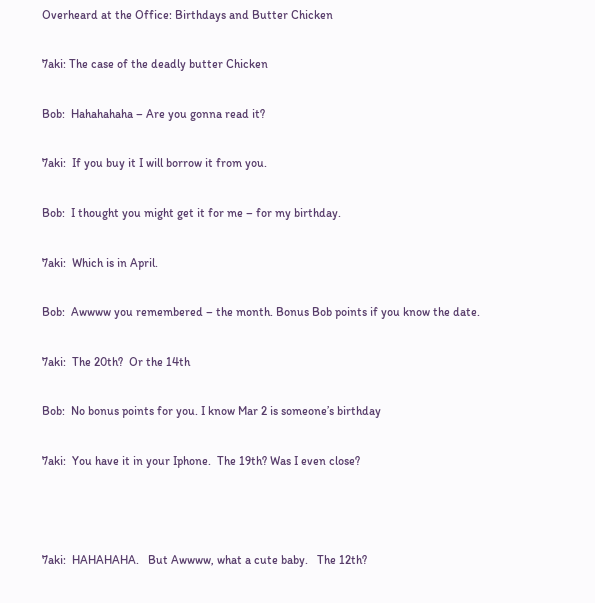Overheard at the Office: Birthdays and Butter Chicken

7aki: The case of the deadly butter Chicken

Bob:  Hahahahaha – Are you gonna read it?

7aki:  If you buy it I will borrow it from you.

Bob:  I thought you might get it for me – for my birthday.

7aki:  Which is in April.

Bob:  Awwww you remembered – the month. Bonus Bob points if you know the date.

7aki:  The 20th?  Or the 14th

Bob:  No bonus points for you. I know Mar 2 is someone’s birthday

7aki:  You have it in your Iphone.  The 19th? Was I even close?



7aki:  HAHAHAHA.   But Awwww, what a cute baby.   The 12th?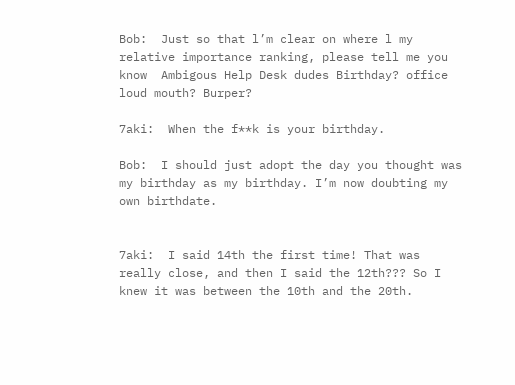Bob:  Just so that l’m clear on where l my relative importance ranking, please tell me you know  Ambigous Help Desk dudes Birthday? office loud mouth? Burper?

7aki:  When the f**k is your birthday.

Bob:  I should just adopt the day you thought was my birthday as my birthday. I’m now doubting my own birthdate.


7aki:  I said 14th the first time! That was really close, and then I said the 12th??? So I knew it was between the 10th and the 20th.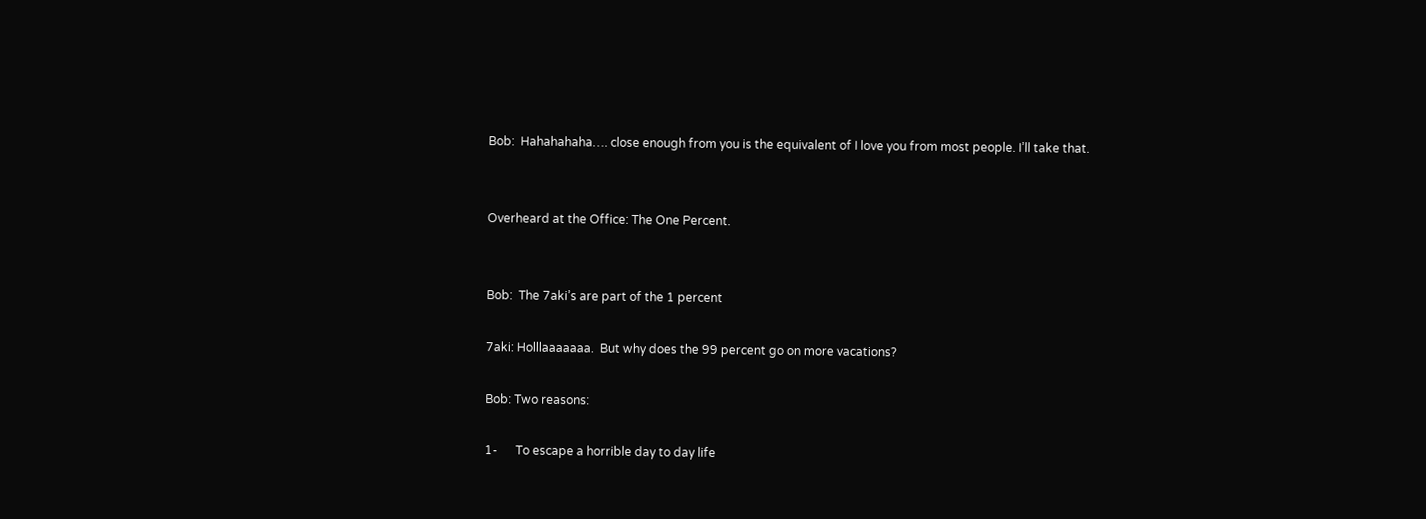Bob:  Hahahahaha…. close enough from you is the equivalent of I love you from most people. I’ll take that.


Overheard at the Office: The One Percent.


Bob:  The 7aki’s are part of the 1 percent

7aki: Holllaaaaaaa.  But why does the 99 percent go on more vacations?

Bob: Two reasons:

1-      To escape a horrible day to day life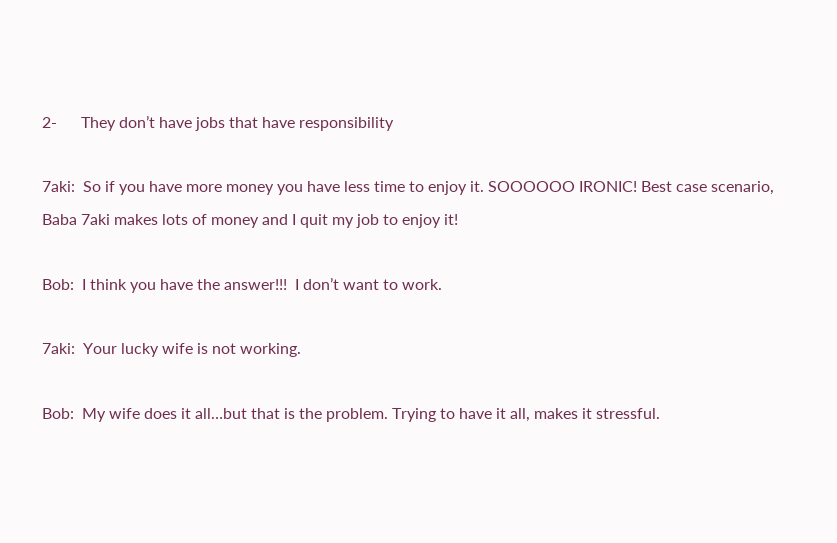2-      They don’t have jobs that have responsibility

7aki:  So if you have more money you have less time to enjoy it. SOOOOOO IRONIC! Best case scenario, Baba 7aki makes lots of money and I quit my job to enjoy it!

Bob:  I think you have the answer!!!  I don’t want to work.

7aki:  Your lucky wife is not working.

Bob:  My wife does it all…but that is the problem. Trying to have it all, makes it stressful.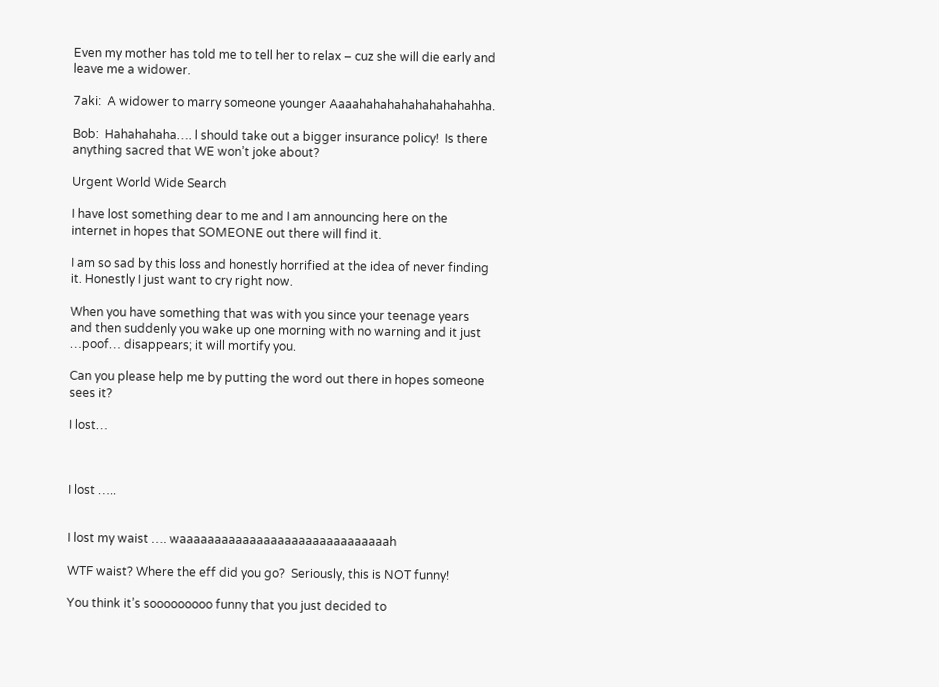Even my mother has told me to tell her to relax – cuz she will die early and leave me a widower.

7aki:  A widower to marry someone younger Aaaahahahahahahahahahha.

Bob:  Hahahahaha…. l should take out a bigger insurance policy!  Is there anything sacred that WE won’t joke about?

Urgent World Wide Search

I have lost something dear to me and I am announcing here on the internet in hopes that SOMEONE out there will find it.

I am so sad by this loss and honestly horrified at the idea of never finding it. Honestly I just want to cry right now.

When you have something that was with you since your teenage years and then suddenly you wake up one morning with no warning and it just …poof… disappears; it will mortify you.

Can you please help me by putting the word out there in hopes someone sees it?

I lost…



I lost …..


I lost my waist …. waaaaaaaaaaaaaaaaaaaaaaaaaaaaaah

WTF waist? Where the eff did you go?  Seriously, this is NOT funny!

You think it’s sooooooooo funny that you just decided to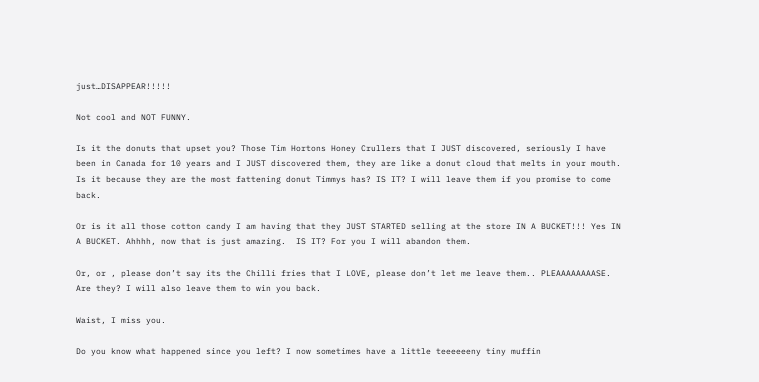just…DISAPPEAR!!!!!

Not cool and NOT FUNNY.

Is it the donuts that upset you? Those Tim Hortons Honey Crullers that I JUST discovered, seriously I have been in Canada for 10 years and I JUST discovered them, they are like a donut cloud that melts in your mouth. Is it because they are the most fattening donut Timmys has? IS IT? I will leave them if you promise to come back.

Or is it all those cotton candy I am having that they JUST STARTED selling at the store IN A BUCKET!!! Yes IN A BUCKET. Ahhhh, now that is just amazing.  IS IT? For you I will abandon them.

Or, or , please don’t say its the Chilli fries that I LOVE, please don’t let me leave them.. PLEAAAAAAAASE.  Are they? I will also leave them to win you back.

Waist, I miss you.

Do you know what happened since you left? I now sometimes have a little teeeeeeny tiny muffin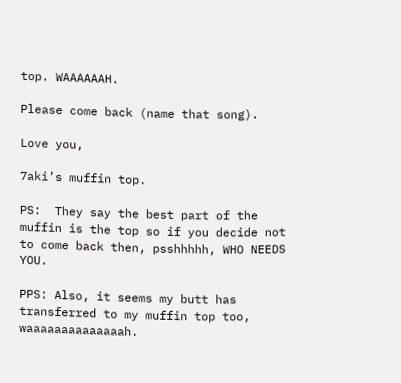top. WAAAAAAH.

Please come back (name that song).

Love you,

7aki’s muffin top.

PS:  They say the best part of the muffin is the top so if you decide not to come back then, psshhhhh, WHO NEEDS YOU.

PPS: Also, it seems my butt has transferred to my muffin top too, waaaaaaaaaaaaaah.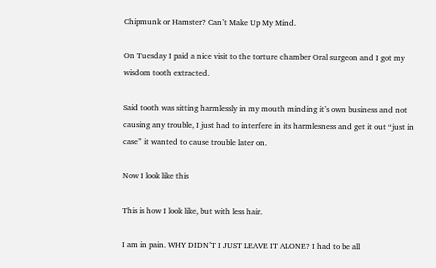Chipmunk or Hamster? Can’t Make Up My Mind.

On Tuesday I paid a nice visit to the torture chamber Oral surgeon and I got my wisdom tooth extracted.

Said tooth was sitting harmlessly in my mouth minding it’s own business and not causing any trouble, I just had to interfere in its harmlesness and get it out “just in case” it wanted to cause trouble later on.

Now I look like this

This is how I look like, but with less hair.

I am in pain. WHY DIDN’T I JUST LEAVE IT ALONE? I had to be all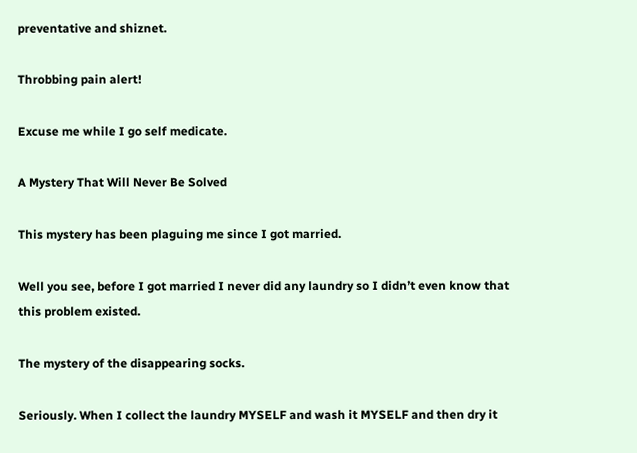preventative and shiznet.

Throbbing pain alert!

Excuse me while I go self medicate.

A Mystery That Will Never Be Solved

This mystery has been plaguing me since I got married.

Well you see, before I got married I never did any laundry so I didn’t even know that this problem existed.

The mystery of the disappearing socks.

Seriously. When I collect the laundry MYSELF and wash it MYSELF and then dry it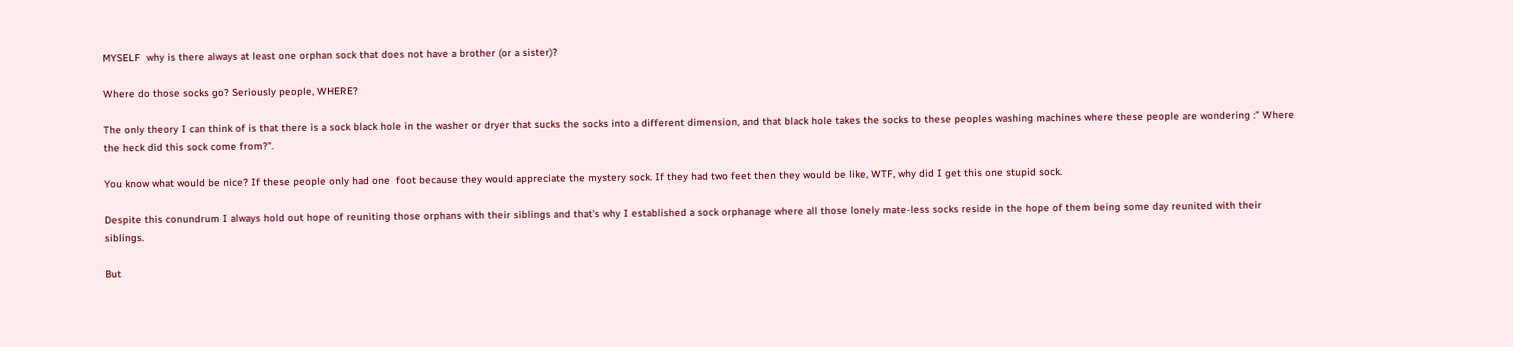MYSELF  why is there always at least one orphan sock that does not have a brother (or a sister)?

Where do those socks go? Seriously people, WHERE?

The only theory I can think of is that there is a sock black hole in the washer or dryer that sucks the socks into a different dimension, and that black hole takes the socks to these peoples washing machines where these people are wondering :” Where the heck did this sock come from?”.

You know what would be nice? If these people only had one  foot because they would appreciate the mystery sock. If they had two feet then they would be like, WTF, why did I get this one stupid sock.

Despite this conundrum I always hold out hope of reuniting those orphans with their siblings and that’s why I established a sock orphanage where all those lonely mate-less socks reside in the hope of them being some day reunited with their siblings.

But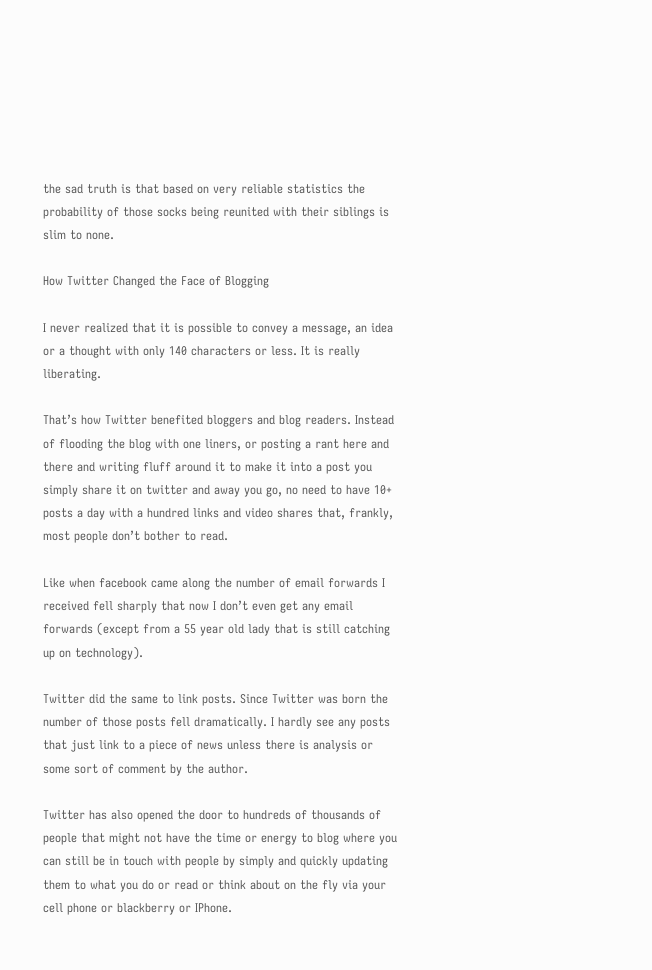the sad truth is that based on very reliable statistics the probability of those socks being reunited with their siblings is slim to none.

How Twitter Changed the Face of Blogging

I never realized that it is possible to convey a message, an idea or a thought with only 140 characters or less. It is really liberating.

That’s how Twitter benefited bloggers and blog readers. Instead of flooding the blog with one liners, or posting a rant here and there and writing fluff around it to make it into a post you simply share it on twitter and away you go, no need to have 10+ posts a day with a hundred links and video shares that, frankly, most people don’t bother to read.

Like when facebook came along the number of email forwards I received fell sharply that now I don’t even get any email forwards (except from a 55 year old lady that is still catching up on technology).

Twitter did the same to link posts. Since Twitter was born the number of those posts fell dramatically. I hardly see any posts that just link to a piece of news unless there is analysis or some sort of comment by the author.

Twitter has also opened the door to hundreds of thousands of people that might not have the time or energy to blog where you can still be in touch with people by simply and quickly updating them to what you do or read or think about on the fly via your cell phone or blackberry or IPhone.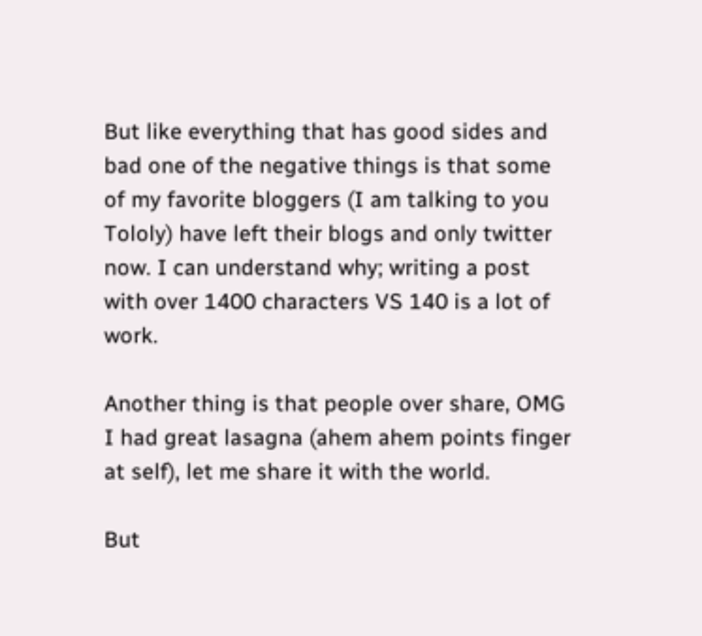But like everything that has good sides and bad one of the negative things is that some of my favorite bloggers (I am talking to you Tololy) have left their blogs and only twitter now. I can understand why; writing a post with over 1400 characters VS 140 is a lot of work.

Another thing is that people over share, OMG I had great lasagna (ahem ahem points finger at self), let me share it with the world.

But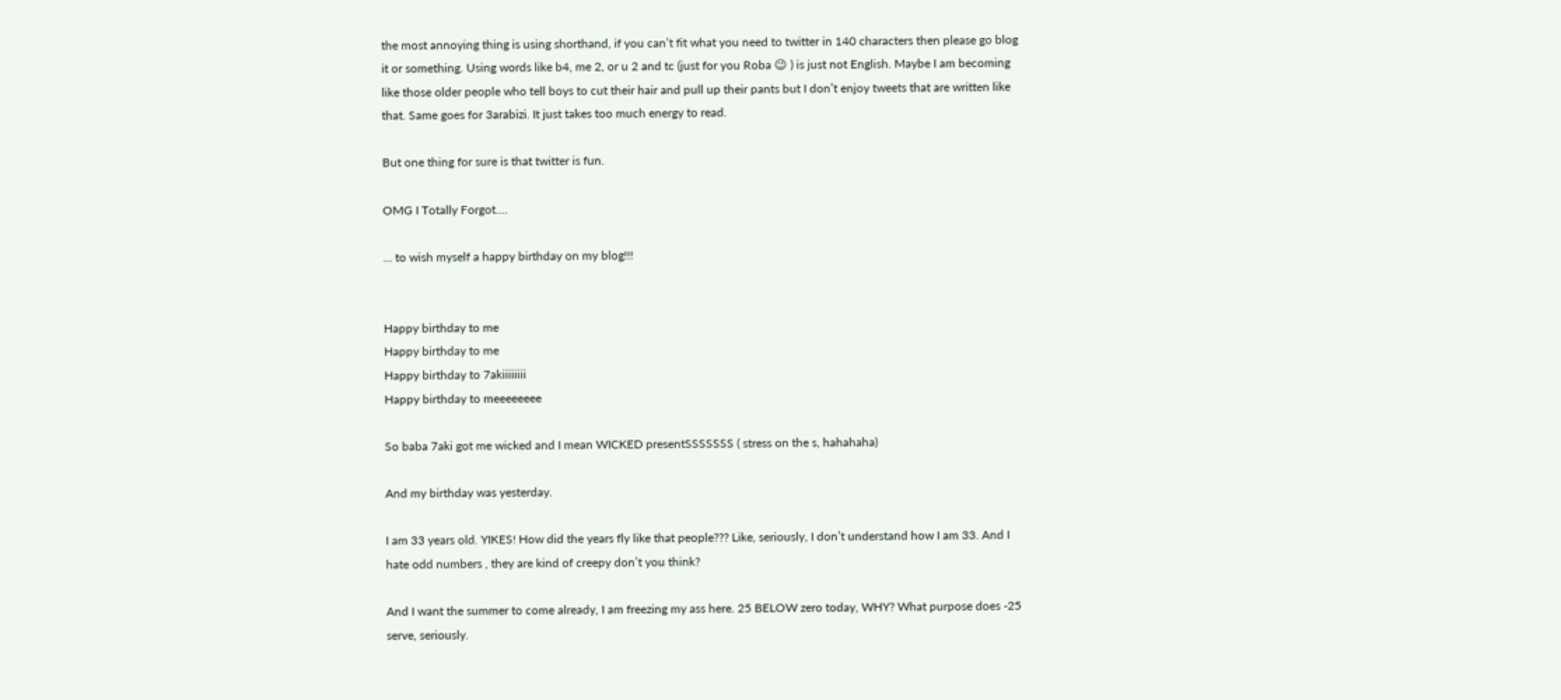the most annoying thing is using shorthand, if you can’t fit what you need to twitter in 140 characters then please go blog it or something. Using words like b4, me 2, or u 2 and tc (just for you Roba 😉 ) is just not English. Maybe I am becoming like those older people who tell boys to cut their hair and pull up their pants but I don’t enjoy tweets that are written like that. Same goes for 3arabizi. It just takes too much energy to read.

But one thing for sure is that twitter is fun.

OMG I Totally Forgot….

… to wish myself a happy birthday on my blog!!!


Happy birthday to me
Happy birthday to me
Happy birthday to 7akiiiiiiii
Happy birthday to meeeeeeee

So baba 7aki got me wicked and I mean WICKED presentSSSSSSS ( stress on the s, hahahaha)

And my birthday was yesterday.

I am 33 years old. YIKES! How did the years fly like that people??? Like, seriously, I don’t understand how I am 33. And I hate odd numbers , they are kind of creepy don’t you think?

And I want the summer to come already, I am freezing my ass here. 25 BELOW zero today, WHY? What purpose does -25 serve, seriously.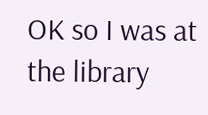OK so I was at the library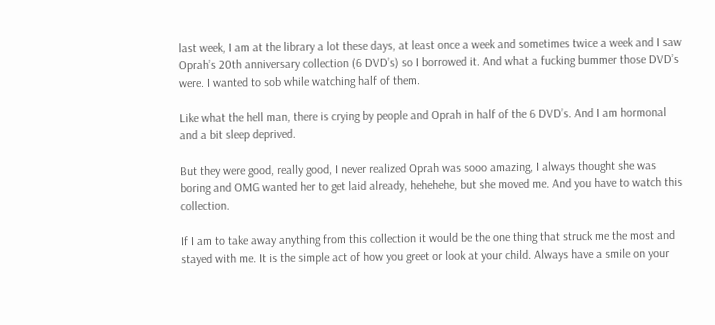last week, I am at the library a lot these days, at least once a week and sometimes twice a week and I saw Oprah’s 20th anniversary collection (6 DVD’s) so I borrowed it. And what a fucking bummer those DVD’s were. I wanted to sob while watching half of them.

Like what the hell man, there is crying by people and Oprah in half of the 6 DVD’s. And I am hormonal and a bit sleep deprived.

But they were good, really good, I never realized Oprah was sooo amazing, I always thought she was boring and OMG wanted her to get laid already, hehehehe, but she moved me. And you have to watch this collection.

If I am to take away anything from this collection it would be the one thing that struck me the most and stayed with me. It is the simple act of how you greet or look at your child. Always have a smile on your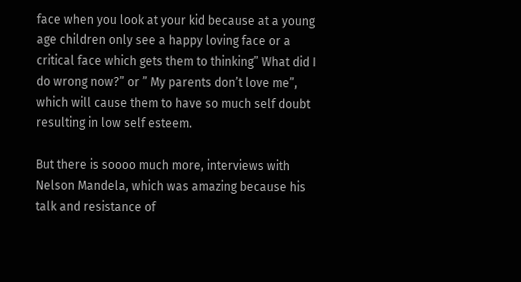face when you look at your kid because at a young age children only see a happy loving face or a critical face which gets them to thinking” What did I do wrong now?” or ” My parents don’t love me”, which will cause them to have so much self doubt resulting in low self esteem.

But there is soooo much more, interviews with Nelson Mandela, which was amazing because his talk and resistance of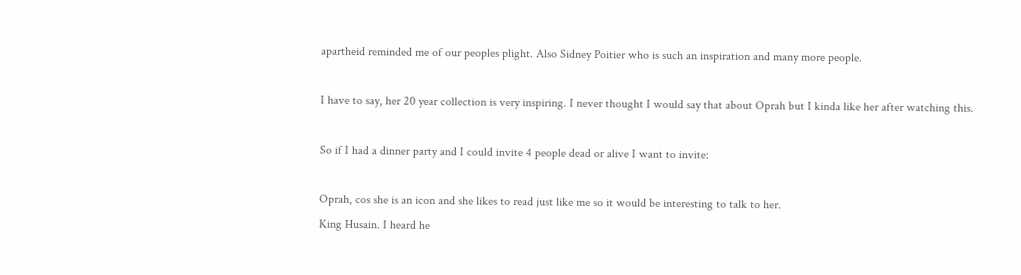apartheid reminded me of our peoples plight. Also Sidney Poitier who is such an inspiration and many more people.

I have to say, her 20 year collection is very inspiring. I never thought I would say that about Oprah but I kinda like her after watching this.

So if I had a dinner party and I could invite 4 people dead or alive I want to invite:

Oprah, cos she is an icon and she likes to read just like me so it would be interesting to talk to her.
King Husain. I heard he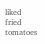liked fried tomatoes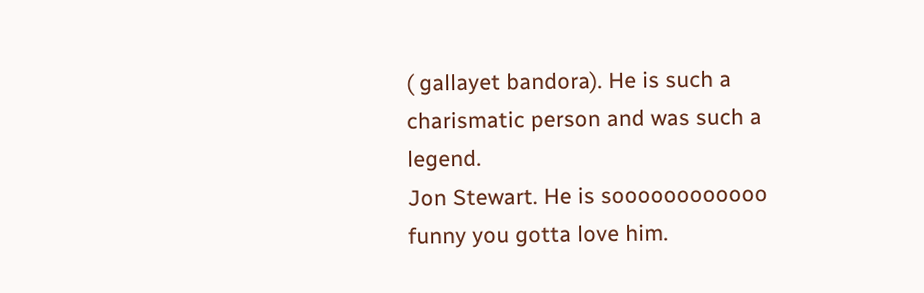( gallayet bandora). He is such a charismatic person and was such a legend.
Jon Stewart. He is soooooooooooo funny you gotta love him.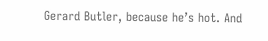Gerard Butler, because he’s hot. And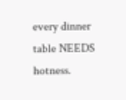every dinner table NEEDS hotness.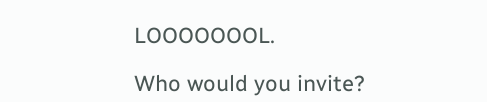LOOOOOOOL.

Who would you invite?